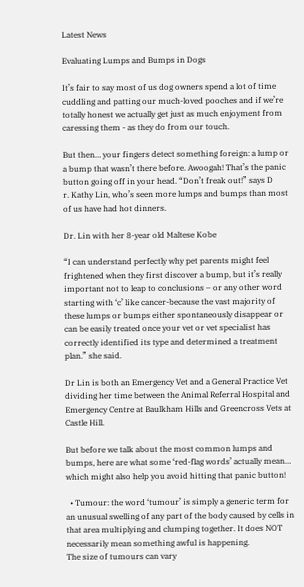Latest News

Evaluating Lumps and Bumps in Dogs

It’s fair to say most of us dog owners spend a lot of time cuddling and patting our much-loved pooches and if we’re totally honest we actually get just as much enjoyment from caressing them - as they do from our touch.

But then… your fingers detect something foreign: a lump or a bump that wasn’t there before. Awoogah! That’s the panic button going off in your head. “Don’t freak out!” says D
r. Kathy Lin, who’s seen more lumps and bumps than most of us have had hot dinners.

Dr. Lin with her 8-year old Maltese Kobe

“I can understand perfectly why pet parents might feel frightened when they first discover a bump, but it’s really important not to leap to conclusions – or any other word starting with ‘c’ like cancer-because the vast majority of these lumps or bumps either spontaneously disappear or can be easily treated once your vet or vet specialist has correctly identified its type and determined a treatment plan.” she said.

Dr Lin is both an Emergency Vet and a General Practice Vet dividing her time between the Animal Referral Hospital and Emergency Centre at Baulkham Hills and Greencross Vets at Castle Hill.

But before we talk about the most common lumps and bumps, here are what some ‘red-flag words’ actually mean… which might also help you avoid hitting that panic button!

  • Tumour: the word ‘tumour’ is simply a generic term for an unusual swelling of any part of the body caused by cells in that area multiplying and clumping together. It does NOT necessarily mean something awful is happening.
The size of tumours can vary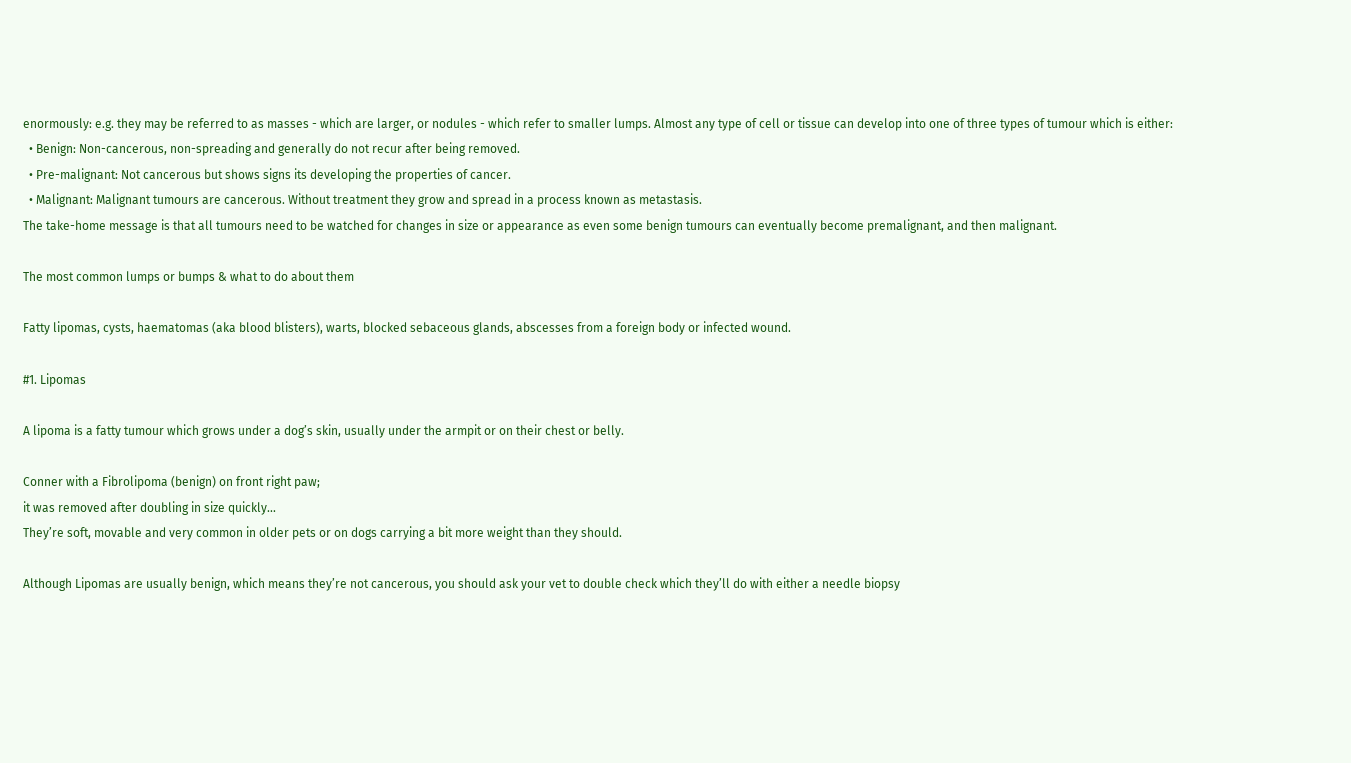enormously: e.g. they may be referred to as masses - which are larger, or nodules - which refer to smaller lumps. Almost any type of cell or tissue can develop into one of three types of tumour which is either:
  • Benign: Non-cancerous, non-spreading and generally do not recur after being removed.
  • Pre-malignant: Not cancerous but shows signs its developing the properties of cancer.
  • Malignant: Malignant tumours are cancerous. Without treatment they grow and spread in a process known as metastasis.
The take-home message is that all tumours need to be watched for changes in size or appearance as even some benign tumours can eventually become premalignant, and then malignant.

The most common lumps or bumps & what to do about them

Fatty lipomas, cysts, haematomas (aka blood blisters), warts, blocked sebaceous glands, abscesses from a foreign body or infected wound.

#1. Lipomas

A lipoma is a fatty tumour which grows under a dog’s skin, usually under the armpit or on their chest or belly.

Conner with a Fibrolipoma (benign) on front right paw;
it was removed after doubling in size quickly...
They’re soft, movable and very common in older pets or on dogs carrying a bit more weight than they should.

Although Lipomas are usually benign, which means they’re not cancerous, you should ask your vet to double check which they’ll do with either a needle biopsy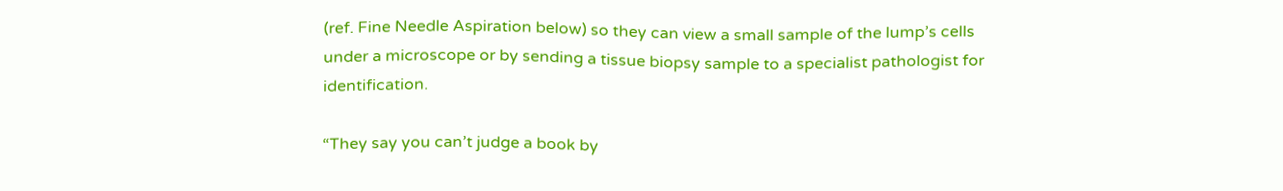(ref. Fine Needle Aspiration below) so they can view a small sample of the lump’s cells under a microscope or by sending a tissue biopsy sample to a specialist pathologist for identification.

“They say you can’t judge a book by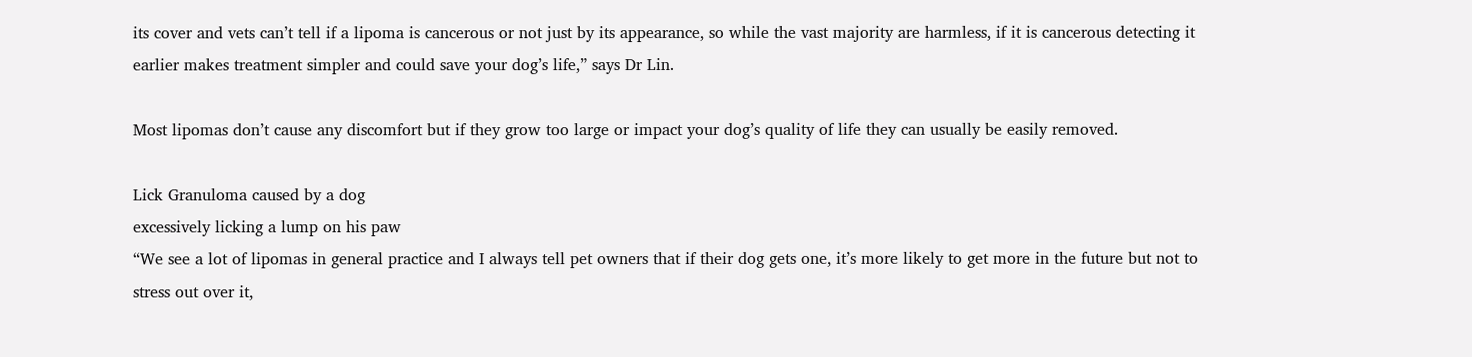its cover and vets can’t tell if a lipoma is cancerous or not just by its appearance, so while the vast majority are harmless, if it is cancerous detecting it earlier makes treatment simpler and could save your dog’s life,” says Dr Lin.

Most lipomas don’t cause any discomfort but if they grow too large or impact your dog’s quality of life they can usually be easily removed.

Lick Granuloma caused by a dog
excessively licking a lump on his paw
“We see a lot of lipomas in general practice and I always tell pet owners that if their dog gets one, it’s more likely to get more in the future but not to stress out over it,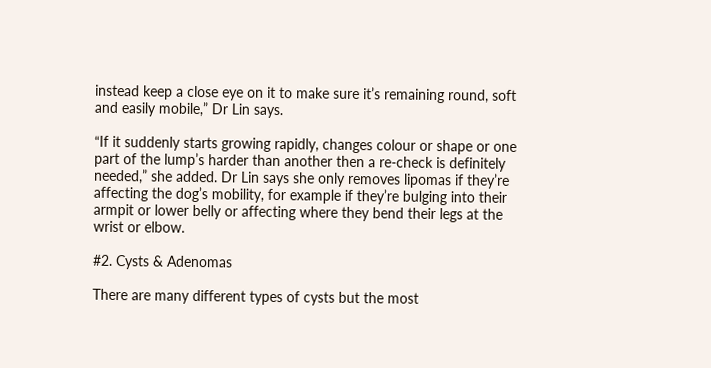instead keep a close eye on it to make sure it’s remaining round, soft and easily mobile,” Dr Lin says.

“If it suddenly starts growing rapidly, changes colour or shape or one part of the lump’s harder than another then a re-check is definitely needed,” she added. Dr Lin says she only removes lipomas if they’re affecting the dog’s mobility, for example if they’re bulging into their armpit or lower belly or affecting where they bend their legs at the wrist or elbow.

#2. Cysts & Adenomas

There are many different types of cysts but the most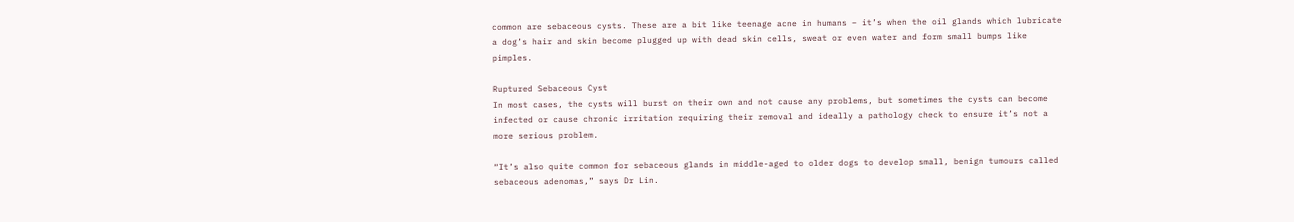common are sebaceous cysts. These are a bit like teenage acne in humans – it’s when the oil glands which lubricate a dog’s hair and skin become plugged up with dead skin cells, sweat or even water and form small bumps like pimples.

Ruptured Sebaceous Cyst
In most cases, the cysts will burst on their own and not cause any problems, but sometimes the cysts can become infected or cause chronic irritation requiring their removal and ideally a pathology check to ensure it’s not a more serious problem.

“It’s also quite common for sebaceous glands in middle-aged to older dogs to develop small, benign tumours called sebaceous adenomas,” says Dr Lin.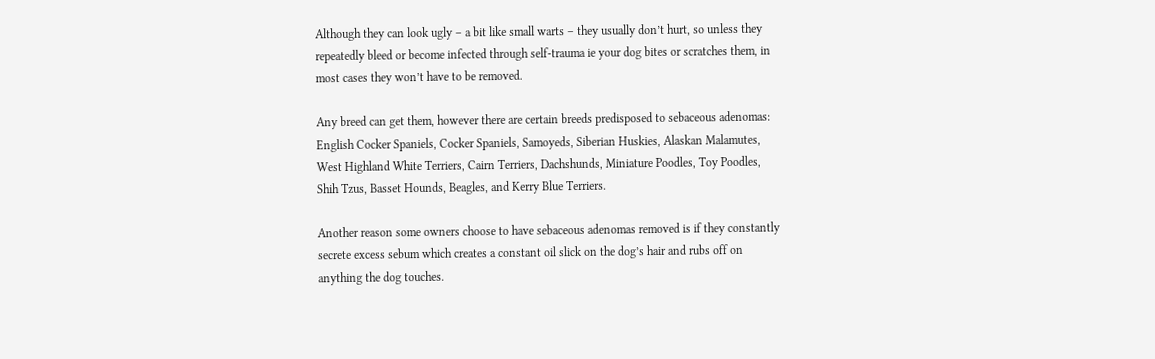Although they can look ugly – a bit like small warts – they usually don’t hurt, so unless they repeatedly bleed or become infected through self-trauma ie your dog bites or scratches them, in most cases they won’t have to be removed.

Any breed can get them, however there are certain breeds predisposed to sebaceous adenomas: English Cocker Spaniels, Cocker Spaniels, Samoyeds, Siberian Huskies, Alaskan Malamutes, West Highland White Terriers, Cairn Terriers, Dachshunds, Miniature Poodles, Toy Poodles, Shih Tzus, Basset Hounds, Beagles, and Kerry Blue Terriers.

Another reason some owners choose to have sebaceous adenomas removed is if they constantly secrete excess sebum which creates a constant oil slick on the dog’s hair and rubs off on anything the dog touches.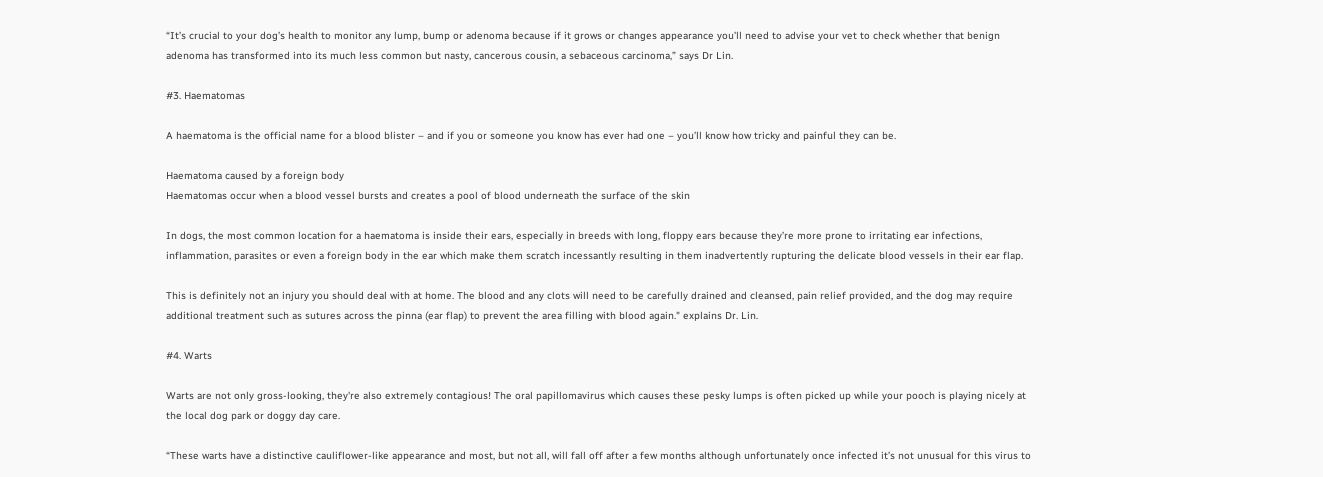“It’s crucial to your dog’s health to monitor any lump, bump or adenoma because if it grows or changes appearance you’ll need to advise your vet to check whether that benign adenoma has transformed into its much less common but nasty, cancerous cousin, a sebaceous carcinoma,” says Dr Lin.

#3. Haematomas

A haematoma is the official name for a blood blister – and if you or someone you know has ever had one – you’ll know how tricky and painful they can be.

Haematoma caused by a foreign body
Haematomas occur when a blood vessel bursts and creates a pool of blood underneath the surface of the skin

In dogs, the most common location for a haematoma is inside their ears, especially in breeds with long, floppy ears because they’re more prone to irritating ear infections, inflammation, parasites or even a foreign body in the ear which make them scratch incessantly resulting in them inadvertently rupturing the delicate blood vessels in their ear flap.

This is definitely not an injury you should deal with at home. The blood and any clots will need to be carefully drained and cleansed, pain relief provided, and the dog may require additional treatment such as sutures across the pinna (ear flap) to prevent the area filling with blood again." explains Dr. Lin.

#4. Warts

Warts are not only gross-looking, they're also extremely contagious! The oral papillomavirus which causes these pesky lumps is often picked up while your pooch is playing nicely at the local dog park or doggy day care.

“These warts have a distinctive cauliflower-like appearance and most, but not all, will fall off after a few months although unfortunately once infected it’s not unusual for this virus to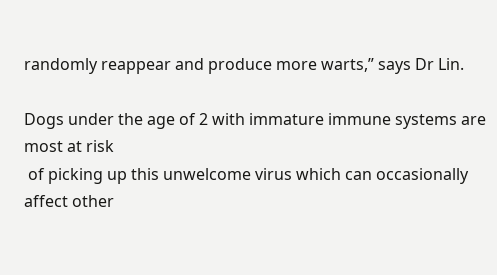randomly reappear and produce more warts,” says Dr Lin.

Dogs under the age of 2 with immature immune systems are most at risk
 of picking up this unwelcome virus which can occasionally affect other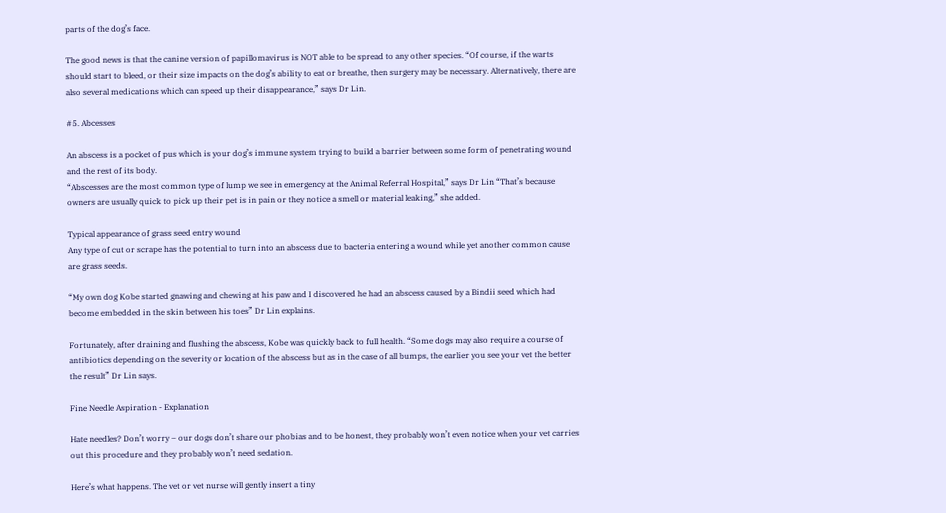parts of the dog’s face.

The good news is that the canine version of papillomavirus is NOT able to be spread to any other species. “Of course, if the warts should start to bleed, or their size impacts on the dog’s ability to eat or breathe, then surgery may be necessary. Alternatively, there are also several medications which can speed up their disappearance,” says Dr Lin.

#5. Abcesses

An abscess is a pocket of pus which is your dog’s immune system trying to build a barrier between some form of penetrating wound and the rest of its body.
“Abscesses are the most common type of lump we see in emergency at the Animal Referral Hospital,” says Dr Lin “That’s because owners are usually quick to pick up their pet is in pain or they notice a smell or material leaking,” she added.

Typical appearance of grass seed entry wound
Any type of cut or scrape has the potential to turn into an abscess due to bacteria entering a wound while yet another common cause are grass seeds.

“My own dog Kobe started gnawing and chewing at his paw and I discovered he had an abscess caused by a Bindii seed which had become embedded in the skin between his toes” Dr Lin explains.

Fortunately, after draining and flushing the abscess, Kobe was quickly back to full health. “Some dogs may also require a course of antibiotics depending on the severity or location of the abscess but as in the case of all bumps, the earlier you see your vet the better the result” Dr Lin says.

Fine Needle Aspiration - Explanation

Hate needles? Don’t worry – our dogs don’t share our phobias and to be honest, they probably won’t even notice when your vet carries out this procedure and they probably won’t need sedation.

Here’s what happens. The vet or vet nurse will gently insert a tiny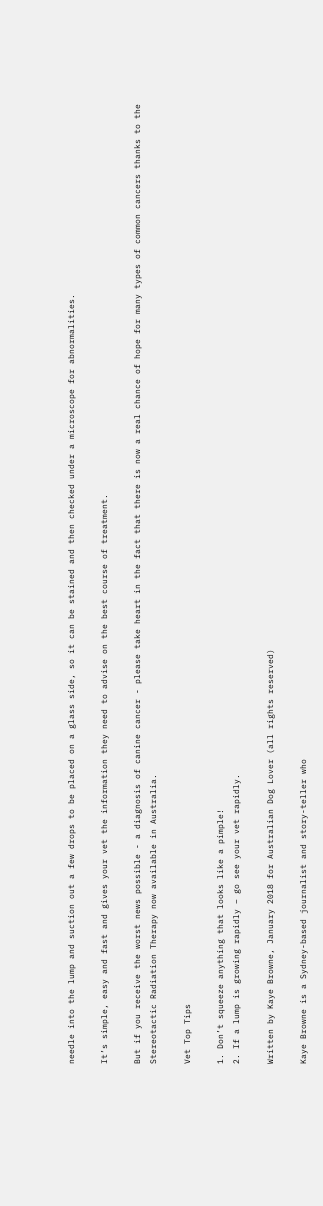needle into the lump and suction out a few drops to be placed on a glass side, so it can be stained and then checked under a microscope for abnormalities.

It’s simple, easy and fast and gives your vet the information they need to advise on the best course of treatment.

But if you receive the worst news possible - a diagnosis of canine cancer - please take heart in the fact that there is now a real chance of hope for many types of common cancers thanks to the Stereotactic Radiation Therapy now available in Australia.

Vet Top Tips

1. Don’t squeeze anything that looks like a pimple!
2. If a lump is growing rapidly – go see your vet rapidly.

Written by Kaye Browne, January 2018 for Australian Dog Lover (all rights reserved)

Kaye Browne is a Sydney-based journalist and story-teller who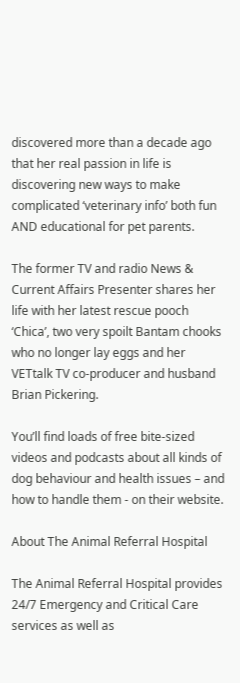discovered more than a decade ago that her real passion in life is discovering new ways to make complicated ‘veterinary info’ both fun AND educational for pet parents.

The former TV and radio News & Current Affairs Presenter shares her life with her latest rescue pooch ‘Chica’, two very spoilt Bantam chooks who no longer lay eggs and her VETtalk TV co-producer and husband Brian Pickering.

You’ll find loads of free bite-sized videos and podcasts about all kinds of dog behaviour and health issues – and how to handle them - on their website.

About The Animal Referral Hospital

The Animal Referral Hospital provides 24/7 Emergency and Critical Care services as well as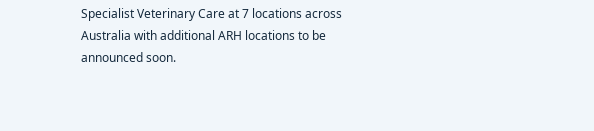Specialist Veterinary Care at 7 locations across Australia with additional ARH locations to be announced soon.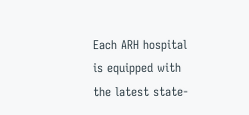Each ARH hospital is equipped with the latest state-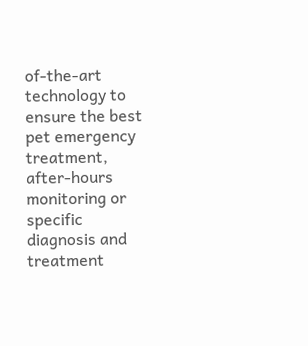of-the-art technology to ensure the best  pet emergency treatment, after-hours monitoring or specific diagnosis and treatment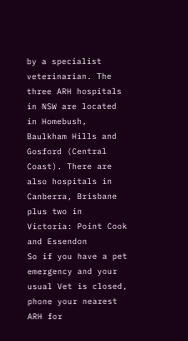by a specialist veterinarian. The three ARH hospitals in NSW are located in Homebush, Baulkham Hills and Gosford (Central Coast). There are also hospitals in Canberra, Brisbane plus two in Victoria: Point Cook and Essendon
So if you have a pet emergency and your usual Vet is closed, phone your nearest ARH for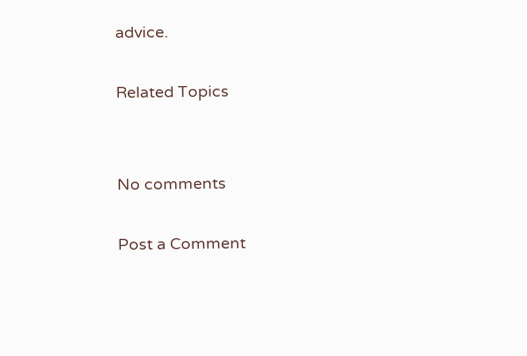advice.

Related Topics


No comments

Post a Comment